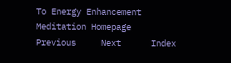To Energy Enhancement Meditation Homepage     Previous     Next      Index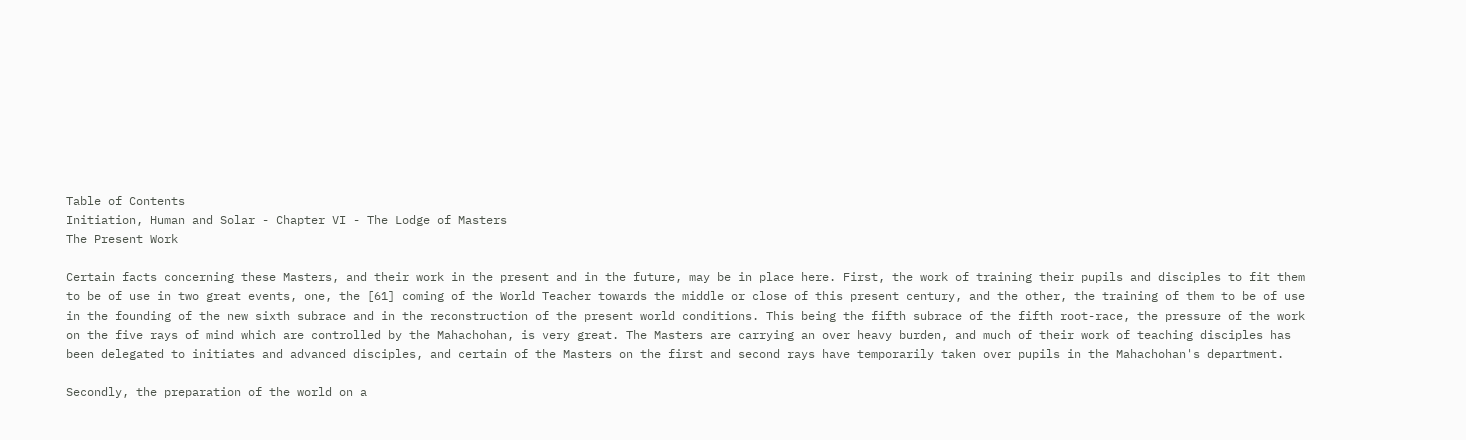Table of Contents
Initiation, Human and Solar - Chapter VI - The Lodge of Masters
The Present Work

Certain facts concerning these Masters, and their work in the present and in the future, may be in place here. First, the work of training their pupils and disciples to fit them to be of use in two great events, one, the [61] coming of the World Teacher towards the middle or close of this present century, and the other, the training of them to be of use in the founding of the new sixth subrace and in the reconstruction of the present world conditions. This being the fifth subrace of the fifth root-race, the pressure of the work on the five rays of mind which are controlled by the Mahachohan, is very great. The Masters are carrying an over heavy burden, and much of their work of teaching disciples has been delegated to initiates and advanced disciples, and certain of the Masters on the first and second rays have temporarily taken over pupils in the Mahachohan's department.

Secondly, the preparation of the world on a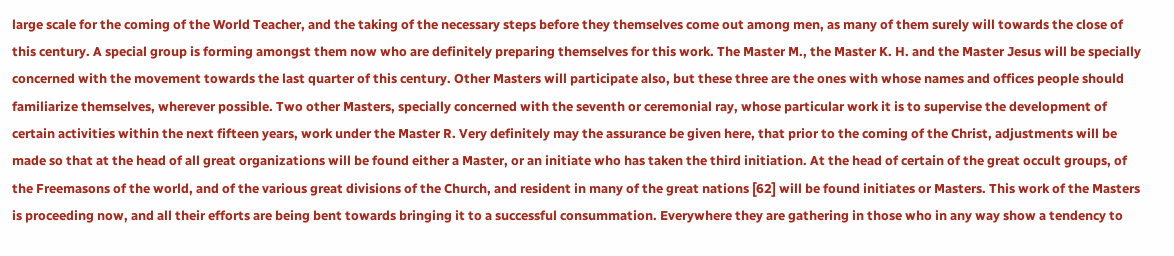large scale for the coming of the World Teacher, and the taking of the necessary steps before they themselves come out among men, as many of them surely will towards the close of this century. A special group is forming amongst them now who are definitely preparing themselves for this work. The Master M., the Master K. H. and the Master Jesus will be specially concerned with the movement towards the last quarter of this century. Other Masters will participate also, but these three are the ones with whose names and offices people should familiarize themselves, wherever possible. Two other Masters, specially concerned with the seventh or ceremonial ray, whose particular work it is to supervise the development of certain activities within the next fifteen years, work under the Master R. Very definitely may the assurance be given here, that prior to the coming of the Christ, adjustments will be made so that at the head of all great organizations will be found either a Master, or an initiate who has taken the third initiation. At the head of certain of the great occult groups, of the Freemasons of the world, and of the various great divisions of the Church, and resident in many of the great nations [62] will be found initiates or Masters. This work of the Masters is proceeding now, and all their efforts are being bent towards bringing it to a successful consummation. Everywhere they are gathering in those who in any way show a tendency to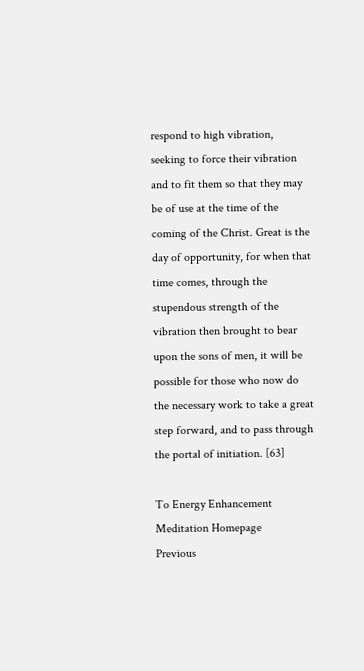respond to high vibration, seeking to force their vibration and to fit them so that they may be of use at the time of the coming of the Christ. Great is the day of opportunity, for when that time comes, through the stupendous strength of the vibration then brought to bear upon the sons of men, it will be possible for those who now do the necessary work to take a great step forward, and to pass through the portal of initiation. [63]

To Energy Enhancement Meditation Homepage     Previous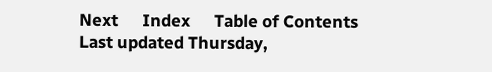Next      Index      Table of Contents
Last updated Thursday,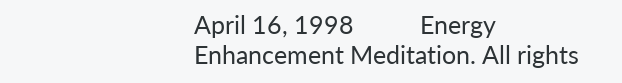April 16, 1998           Energy Enhancement Meditation. All rights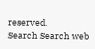reserved.
Search Search web